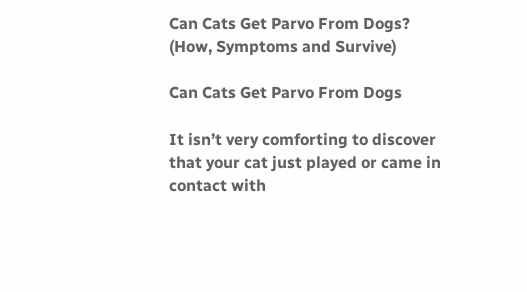Can Cats Get Parvo From Dogs? (How, Symptoms and Survive)

Can Cats Get Parvo From Dogs

It isn’t very comforting to discover that your cat just played or came in contact with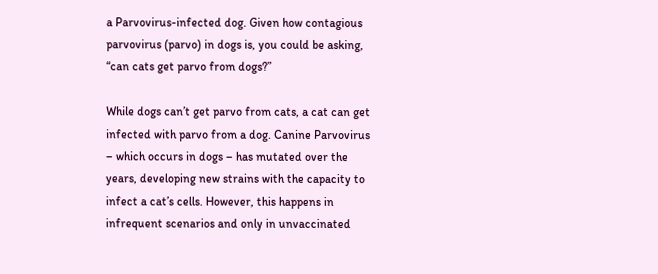a Parvovirus-infected dog. Given how contagious parvovirus (parvo) in dogs is, you could be asking, “can cats get parvo from dogs?”

While dogs can’t get parvo from cats, a cat can get infected with parvo from a dog. Canine Parvovirus – which occurs in dogs – has mutated over the years, developing new strains with the capacity to infect a cat’s cells. However, this happens in infrequent scenarios and only in unvaccinated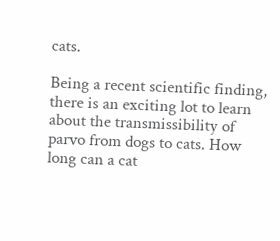cats.

Being a recent scientific finding, there is an exciting lot to learn about the transmissibility of parvo from dogs to cats. How long can a cat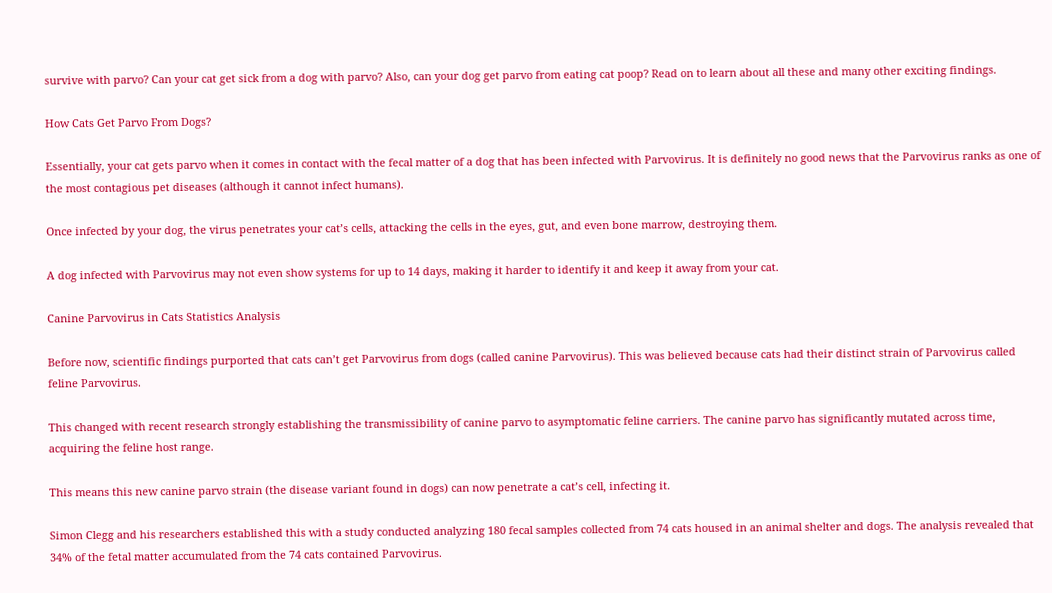survive with parvo? Can your cat get sick from a dog with parvo? Also, can your dog get parvo from eating cat poop? Read on to learn about all these and many other exciting findings.

How Cats Get Parvo From Dogs?

Essentially, your cat gets parvo when it comes in contact with the fecal matter of a dog that has been infected with Parvovirus. It is definitely no good news that the Parvovirus ranks as one of the most contagious pet diseases (although it cannot infect humans).

Once infected by your dog, the virus penetrates your cat’s cells, attacking the cells in the eyes, gut, and even bone marrow, destroying them.

A dog infected with Parvovirus may not even show systems for up to 14 days, making it harder to identify it and keep it away from your cat.

Canine Parvovirus in Cats Statistics Analysis

Before now, scientific findings purported that cats can’t get Parvovirus from dogs (called canine Parvovirus). This was believed because cats had their distinct strain of Parvovirus called feline Parvovirus.

This changed with recent research strongly establishing the transmissibility of canine parvo to asymptomatic feline carriers. The canine parvo has significantly mutated across time, acquiring the feline host range.

This means this new canine parvo strain (the disease variant found in dogs) can now penetrate a cat’s cell, infecting it.

Simon Clegg and his researchers established this with a study conducted analyzing 180 fecal samples collected from 74 cats housed in an animal shelter and dogs. The analysis revealed that 34% of the fetal matter accumulated from the 74 cats contained Parvovirus.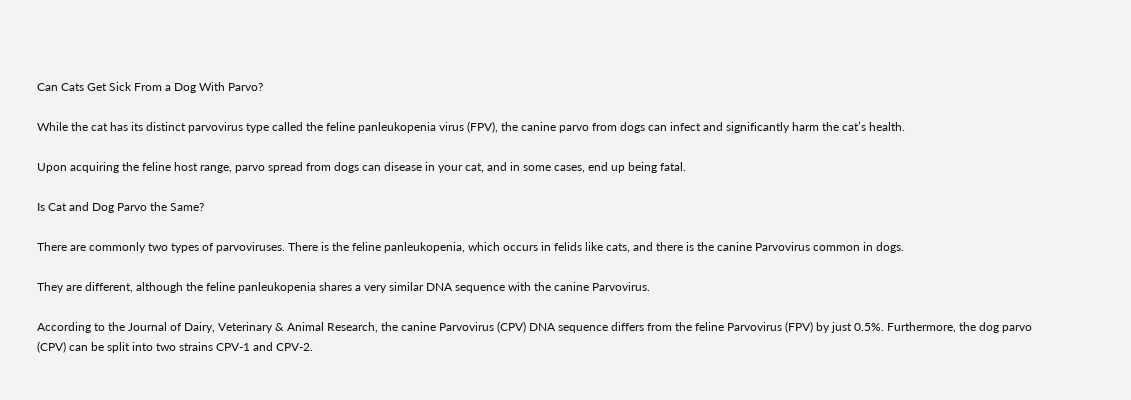Can Cats Get Sick From a Dog With Parvo?

While the cat has its distinct parvovirus type called the feline panleukopenia virus (FPV), the canine parvo from dogs can infect and significantly harm the cat’s health.

Upon acquiring the feline host range, parvo spread from dogs can disease in your cat, and in some cases, end up being fatal.

Is Cat and Dog Parvo the Same?

There are commonly two types of parvoviruses. There is the feline panleukopenia, which occurs in felids like cats, and there is the canine Parvovirus common in dogs.

They are different, although the feline panleukopenia shares a very similar DNA sequence with the canine Parvovirus.

According to the Journal of Dairy, Veterinary & Animal Research, the canine Parvovirus (CPV) DNA sequence differs from the feline Parvovirus (FPV) by just 0.5%. Furthermore, the dog parvo (CPV) can be split into two strains CPV-1 and CPV-2.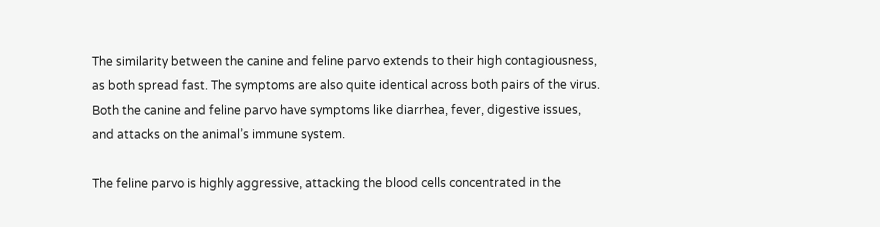The similarity between the canine and feline parvo extends to their high contagiousness, as both spread fast. The symptoms are also quite identical across both pairs of the virus. Both the canine and feline parvo have symptoms like diarrhea, fever, digestive issues, and attacks on the animal’s immune system.

The feline parvo is highly aggressive, attacking the blood cells concentrated in the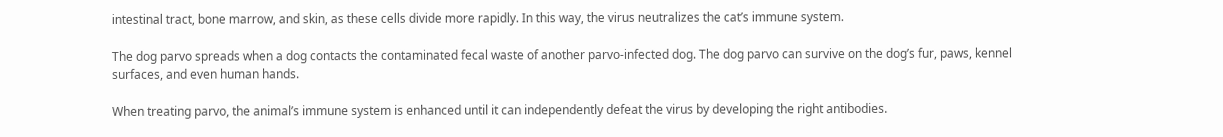intestinal tract, bone marrow, and skin, as these cells divide more rapidly. In this way, the virus neutralizes the cat’s immune system.

The dog parvo spreads when a dog contacts the contaminated fecal waste of another parvo-infected dog. The dog parvo can survive on the dog’s fur, paws, kennel surfaces, and even human hands.

When treating parvo, the animal’s immune system is enhanced until it can independently defeat the virus by developing the right antibodies.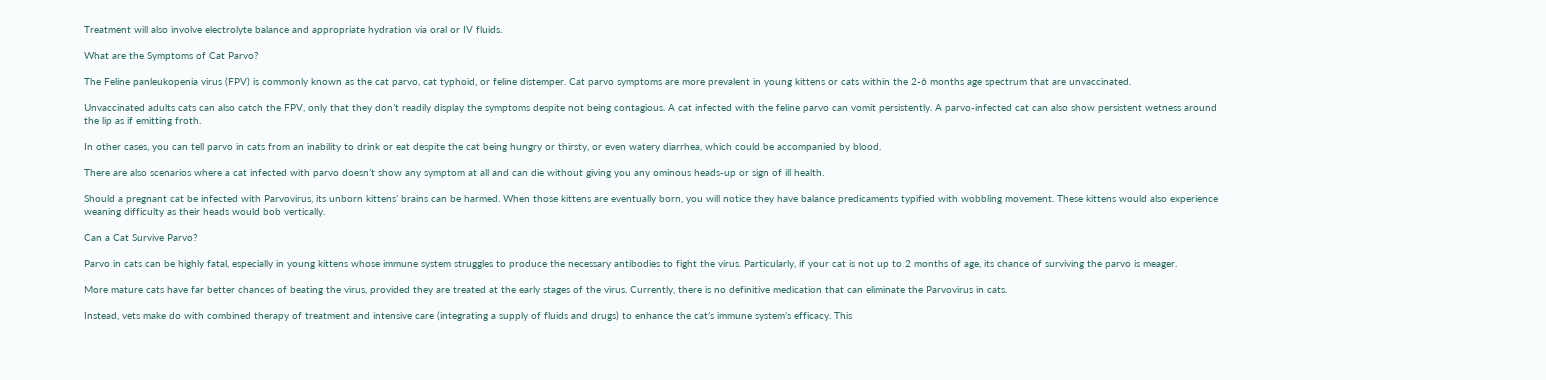Treatment will also involve electrolyte balance and appropriate hydration via oral or IV fluids.

What are the Symptoms of Cat Parvo?

The Feline panleukopenia virus (FPV) is commonly known as the cat parvo, cat typhoid, or feline distemper. Cat parvo symptoms are more prevalent in young kittens or cats within the 2-6 months age spectrum that are unvaccinated.

Unvaccinated adults cats can also catch the FPV, only that they don’t readily display the symptoms despite not being contagious. A cat infected with the feline parvo can vomit persistently. A parvo-infected cat can also show persistent wetness around the lip as if emitting froth.

In other cases, you can tell parvo in cats from an inability to drink or eat despite the cat being hungry or thirsty, or even watery diarrhea, which could be accompanied by blood.

There are also scenarios where a cat infected with parvo doesn’t show any symptom at all and can die without giving you any ominous heads-up or sign of ill health.

Should a pregnant cat be infected with Parvovirus, its unborn kittens’ brains can be harmed. When those kittens are eventually born, you will notice they have balance predicaments typified with wobbling movement. These kittens would also experience weaning difficulty as their heads would bob vertically.

Can a Cat Survive Parvo?

Parvo in cats can be highly fatal, especially in young kittens whose immune system struggles to produce the necessary antibodies to fight the virus. Particularly, if your cat is not up to 2 months of age, its chance of surviving the parvo is meager.

More mature cats have far better chances of beating the virus, provided they are treated at the early stages of the virus. Currently, there is no definitive medication that can eliminate the Parvovirus in cats.

Instead, vets make do with combined therapy of treatment and intensive care (integrating a supply of fluids and drugs) to enhance the cat’s immune system’s efficacy. This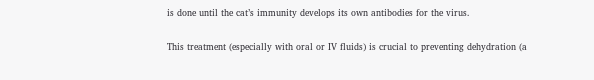is done until the cat’s immunity develops its own antibodies for the virus.

This treatment (especially with oral or IV fluids) is crucial to preventing dehydration (a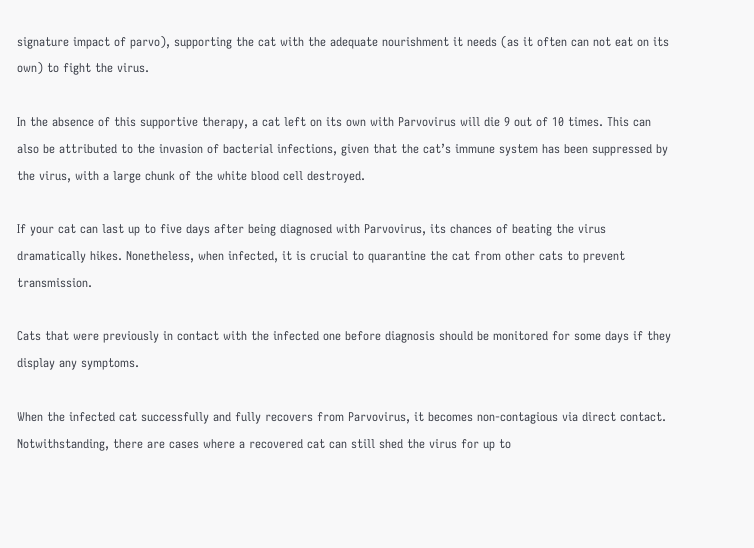signature impact of parvo), supporting the cat with the adequate nourishment it needs (as it often can not eat on its own) to fight the virus.

In the absence of this supportive therapy, a cat left on its own with Parvovirus will die 9 out of 10 times. This can also be attributed to the invasion of bacterial infections, given that the cat’s immune system has been suppressed by the virus, with a large chunk of the white blood cell destroyed.

If your cat can last up to five days after being diagnosed with Parvovirus, its chances of beating the virus dramatically hikes. Nonetheless, when infected, it is crucial to quarantine the cat from other cats to prevent transmission.

Cats that were previously in contact with the infected one before diagnosis should be monitored for some days if they display any symptoms.

When the infected cat successfully and fully recovers from Parvovirus, it becomes non-contagious via direct contact. Notwithstanding, there are cases where a recovered cat can still shed the virus for up to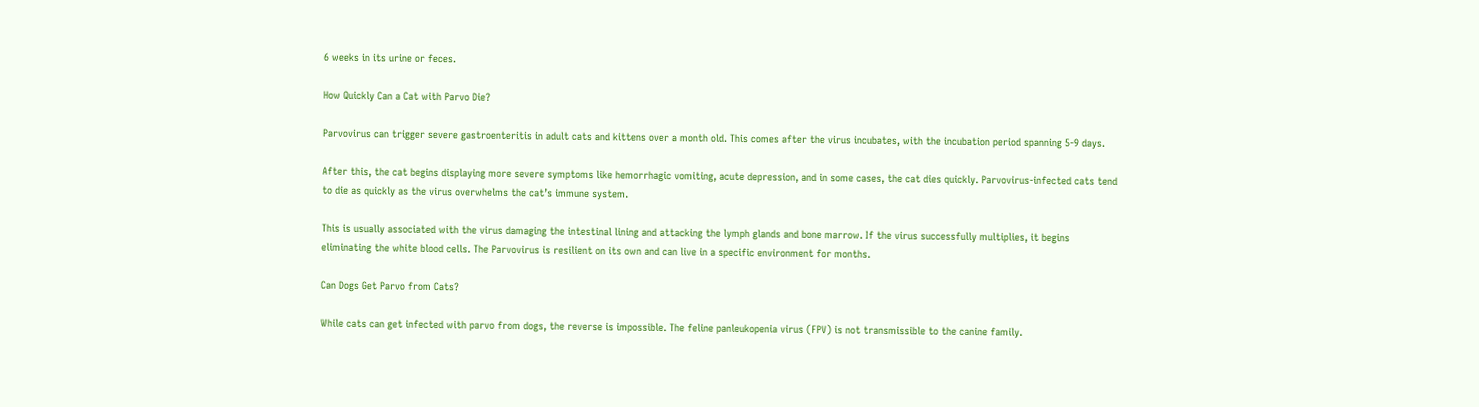6 weeks in its urine or feces.

How Quickly Can a Cat with Parvo Die?

Parvovirus can trigger severe gastroenteritis in adult cats and kittens over a month old. This comes after the virus incubates, with the incubation period spanning 5-9 days.

After this, the cat begins displaying more severe symptoms like hemorrhagic vomiting, acute depression, and in some cases, the cat dies quickly. Parvovirus-infected cats tend to die as quickly as the virus overwhelms the cat’s immune system.

This is usually associated with the virus damaging the intestinal lining and attacking the lymph glands and bone marrow. If the virus successfully multiplies, it begins eliminating the white blood cells. The Parvovirus is resilient on its own and can live in a specific environment for months.

Can Dogs Get Parvo from Cats?

While cats can get infected with parvo from dogs, the reverse is impossible. The feline panleukopenia virus (FPV) is not transmissible to the canine family.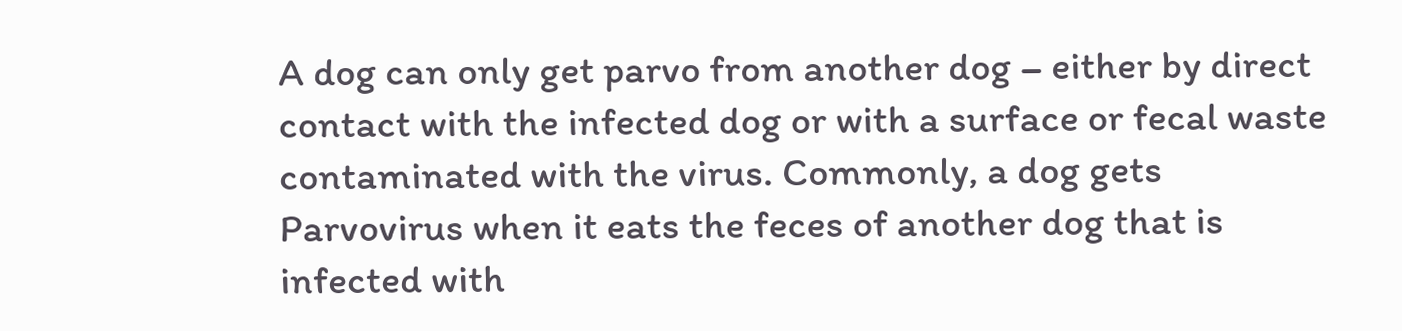A dog can only get parvo from another dog – either by direct contact with the infected dog or with a surface or fecal waste contaminated with the virus. Commonly, a dog gets Parvovirus when it eats the feces of another dog that is infected with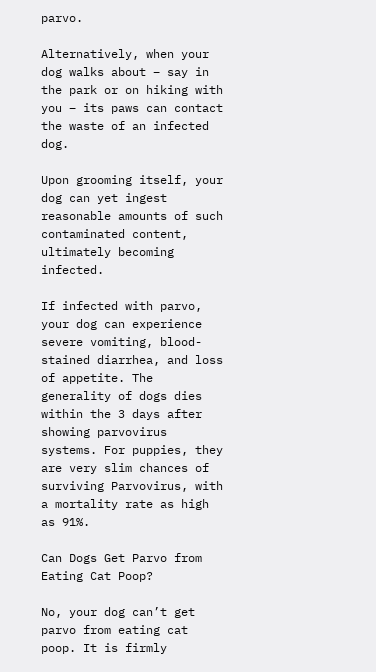parvo.

Alternatively, when your dog walks about – say in the park or on hiking with you – its paws can contact the waste of an infected dog.

Upon grooming itself, your dog can yet ingest reasonable amounts of such contaminated content, ultimately becoming infected.

If infected with parvo, your dog can experience severe vomiting, blood-stained diarrhea, and loss of appetite. The generality of dogs dies within the 3 days after showing parvovirus systems. For puppies, they are very slim chances of surviving Parvovirus, with a mortality rate as high as 91%.

Can Dogs Get Parvo from Eating Cat Poop?

No, your dog can’t get parvo from eating cat poop. It is firmly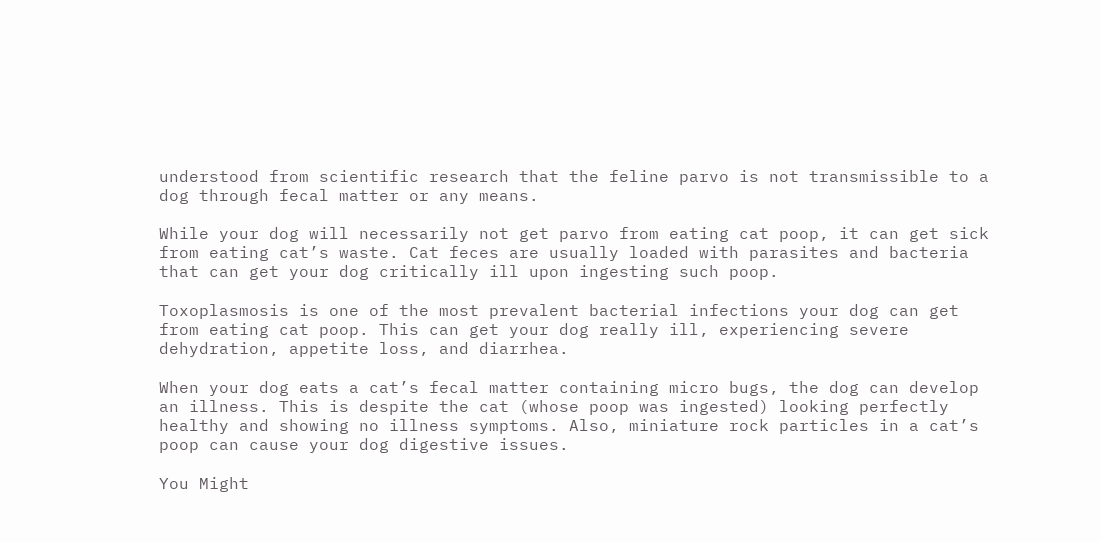understood from scientific research that the feline parvo is not transmissible to a dog through fecal matter or any means.

While your dog will necessarily not get parvo from eating cat poop, it can get sick from eating cat’s waste. Cat feces are usually loaded with parasites and bacteria that can get your dog critically ill upon ingesting such poop.

Toxoplasmosis is one of the most prevalent bacterial infections your dog can get from eating cat poop. This can get your dog really ill, experiencing severe dehydration, appetite loss, and diarrhea.

When your dog eats a cat’s fecal matter containing micro bugs, the dog can develop an illness. This is despite the cat (whose poop was ingested) looking perfectly healthy and showing no illness symptoms. Also, miniature rock particles in a cat’s poop can cause your dog digestive issues.

You Might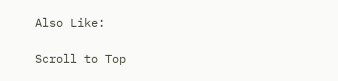Also Like:

Scroll to Top